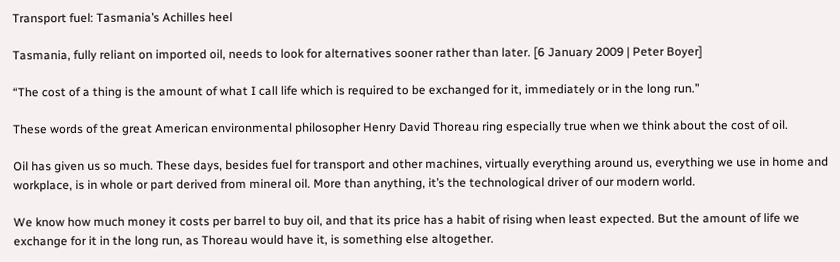Transport fuel: Tasmania’s Achilles heel

Tasmania, fully reliant on imported oil, needs to look for alternatives sooner rather than later. [6 January 2009 | Peter Boyer]

“The cost of a thing is the amount of what I call life which is required to be exchanged for it, immediately or in the long run.”

These words of the great American environmental philosopher Henry David Thoreau ring especially true when we think about the cost of oil.

Oil has given us so much. These days, besides fuel for transport and other machines, virtually everything around us, everything we use in home and workplace, is in whole or part derived from mineral oil. More than anything, it’s the technological driver of our modern world.

We know how much money it costs per barrel to buy oil, and that its price has a habit of rising when least expected. But the amount of life we exchange for it in the long run, as Thoreau would have it, is something else altogether.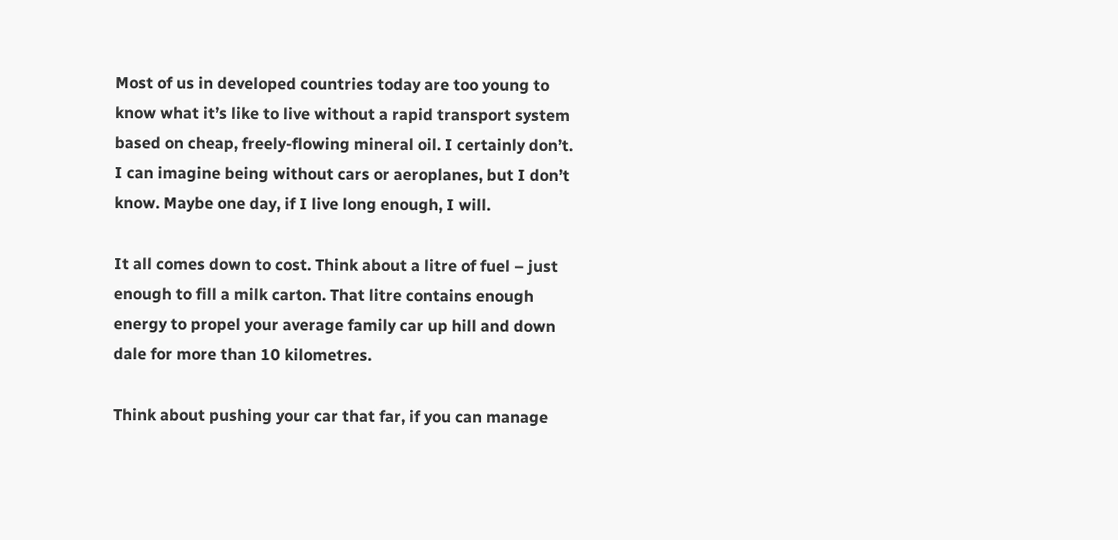Most of us in developed countries today are too young to know what it’s like to live without a rapid transport system based on cheap, freely-flowing mineral oil. I certainly don’t. I can imagine being without cars or aeroplanes, but I don’t know. Maybe one day, if I live long enough, I will.

It all comes down to cost. Think about a litre of fuel – just enough to fill a milk carton. That litre contains enough energy to propel your average family car up hill and down dale for more than 10 kilometres.

Think about pushing your car that far, if you can manage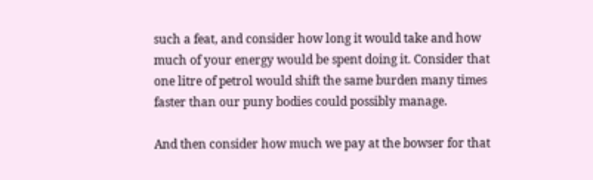such a feat, and consider how long it would take and how much of your energy would be spent doing it. Consider that one litre of petrol would shift the same burden many times faster than our puny bodies could possibly manage.

And then consider how much we pay at the bowser for that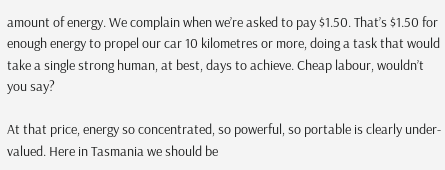amount of energy. We complain when we’re asked to pay $1.50. That’s $1.50 for enough energy to propel our car 10 kilometres or more, doing a task that would take a single strong human, at best, days to achieve. Cheap labour, wouldn’t you say?

At that price, energy so concentrated, so powerful, so portable is clearly under-valued. Here in Tasmania we should be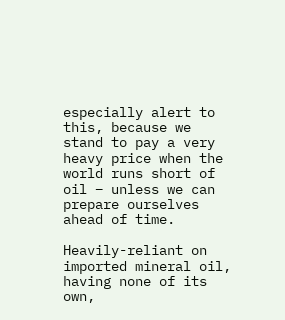especially alert to this, because we stand to pay a very heavy price when the world runs short of oil – unless we can prepare ourselves ahead of time.

Heavily-reliant on imported mineral oil, having none of its own,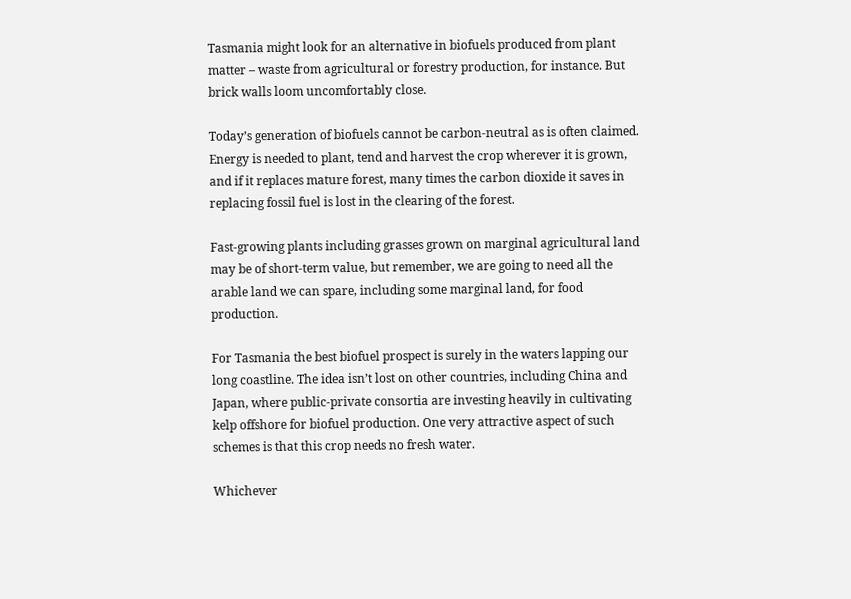Tasmania might look for an alternative in biofuels produced from plant matter – waste from agricultural or forestry production, for instance. But brick walls loom uncomfortably close.

Today’s generation of biofuels cannot be carbon-neutral as is often claimed. Energy is needed to plant, tend and harvest the crop wherever it is grown, and if it replaces mature forest, many times the carbon dioxide it saves in replacing fossil fuel is lost in the clearing of the forest.

Fast-growing plants including grasses grown on marginal agricultural land may be of short-term value, but remember, we are going to need all the arable land we can spare, including some marginal land, for food production.

For Tasmania the best biofuel prospect is surely in the waters lapping our long coastline. The idea isn’t lost on other countries, including China and Japan, where public-private consortia are investing heavily in cultivating kelp offshore for biofuel production. One very attractive aspect of such schemes is that this crop needs no fresh water.

Whichever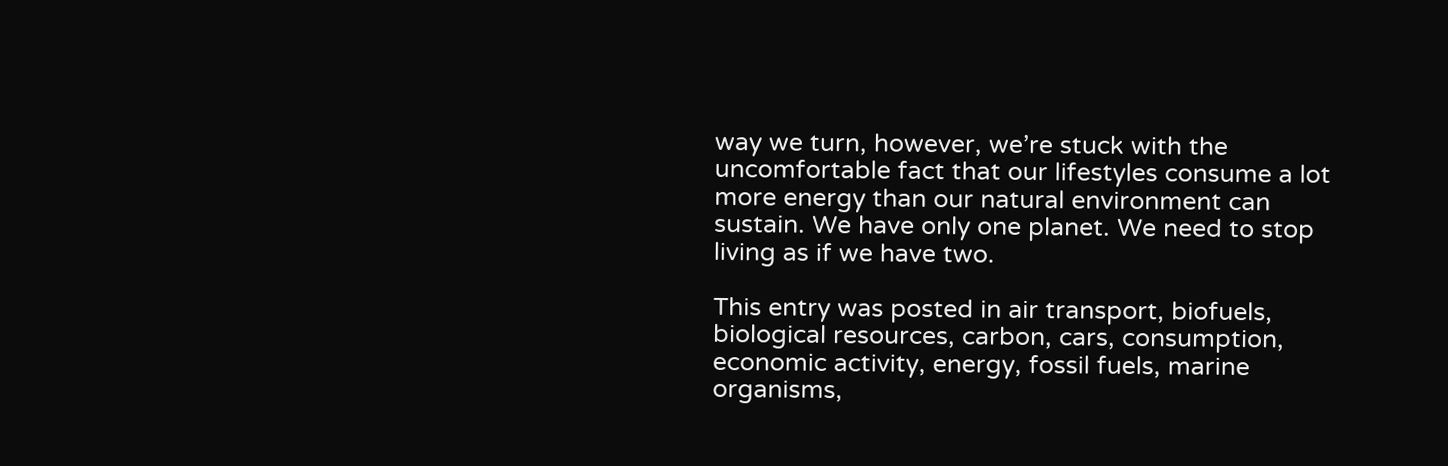way we turn, however, we’re stuck with the uncomfortable fact that our lifestyles consume a lot more energy than our natural environment can sustain. We have only one planet. We need to stop living as if we have two.

This entry was posted in air transport, biofuels, biological resources, carbon, cars, consumption, economic activity, energy, fossil fuels, marine organisms,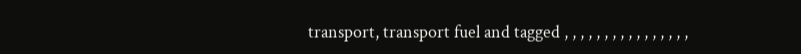transport, transport fuel and tagged , , , , , , , , , , , , , , , ,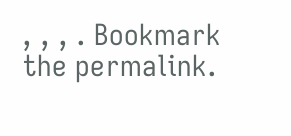, , , . Bookmark the permalink.